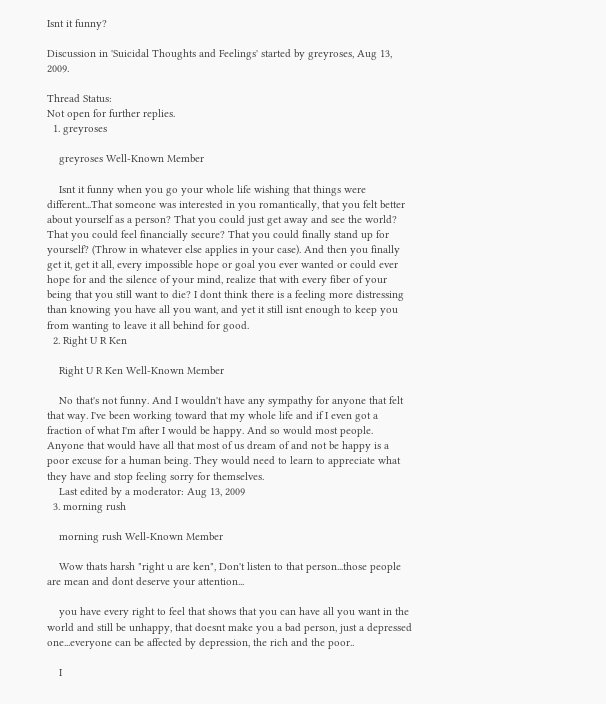Isnt it funny?

Discussion in 'Suicidal Thoughts and Feelings' started by greyroses, Aug 13, 2009.

Thread Status:
Not open for further replies.
  1. greyroses

    greyroses Well-Known Member

    Isnt it funny when you go your whole life wishing that things were different...That someone was interested in you romantically, that you felt better about yourself as a person? That you could just get away and see the world? That you could feel financially secure? That you could finally stand up for yourself? (Throw in whatever else applies in your case). And then you finally get it, get it all, every impossible hope or goal you ever wanted or could ever hope for and the silence of your mind, realize that with every fiber of your being that you still want to die? I dont think there is a feeling more distressing than knowing you have all you want, and yet it still isnt enough to keep you from wanting to leave it all behind for good.
  2. Right U R Ken

    Right U R Ken Well-Known Member

    No that's not funny. And I wouldn't have any sympathy for anyone that felt that way. I've been working toward that my whole life and if I even got a fraction of what I'm after I would be happy. And so would most people. Anyone that would have all that most of us dream of and not be happy is a poor excuse for a human being. They would need to learn to appreciate what they have and stop feeling sorry for themselves.
    Last edited by a moderator: Aug 13, 2009
  3. morning rush

    morning rush Well-Known Member

    Wow thats harsh "right u are ken", Don't listen to that person...those people are mean and dont deserve your attention...

    you have every right to feel that shows that you can have all you want in the world and still be unhappy, that doesnt make you a bad person, just a depressed one...everyone can be affected by depression, the rich and the poor..

    I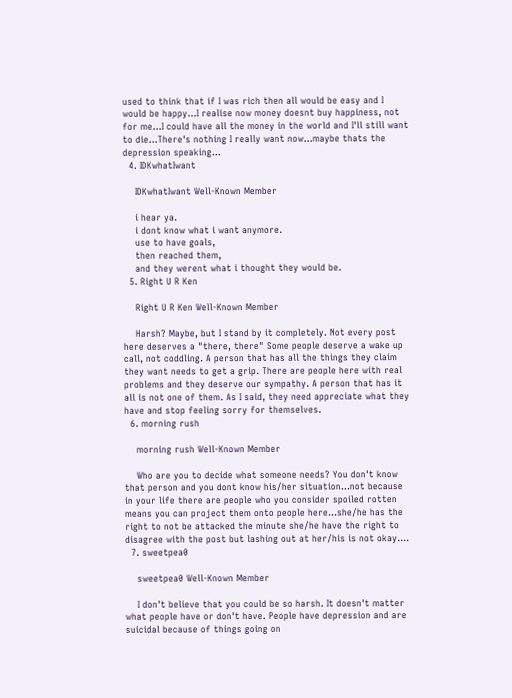used to think that if I was rich then all would be easy and I would be happy...I realise now money doesnt buy happiness, not for me...I could have all the money in the world and I'll still want to die...There's nothing I really want now...maybe thats the depression speaking...
  4. IDKwhatIwant

    IDKwhatIwant Well-Known Member

    i hear ya.
    i dont know what i want anymore.
    use to have goals,
    then reached them,
    and they werent what i thought they would be.
  5. Right U R Ken

    Right U R Ken Well-Known Member

    Harsh? Maybe, but I stand by it completely. Not every post here deserves a "there, there" Some people deserve a wake up call, not coddling. A person that has all the things they claim they want needs to get a grip. There are people here with real problems and they deserve our sympathy. A person that has it all is not one of them. As I said, they need appreciate what they have and stop feeling sorry for themselves.
  6. morning rush

    morning rush Well-Known Member

    Who are you to decide what someone needs? You don't know that person and you dont know his/her situation...not because in your life there are people who you consider spoiled rotten means you can project them onto people here...she/he has the right to not be attacked the minute she/he have the right to disagree with the post but lashing out at her/his is not okay....
  7. sweetpea0

    sweetpea0 Well-Known Member

    I don't believe that you could be so harsh. It doesn't matter what people have or don't have. People have depression and are suicidal because of things going on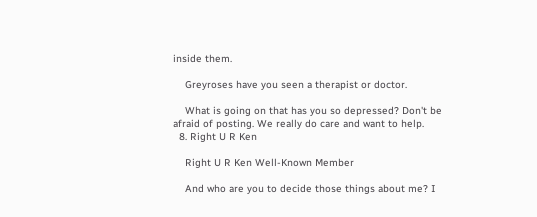inside them.

    Greyroses have you seen a therapist or doctor.

    What is going on that has you so depressed? Don't be afraid of posting. We really do care and want to help.
  8. Right U R Ken

    Right U R Ken Well-Known Member

    And who are you to decide those things about me? I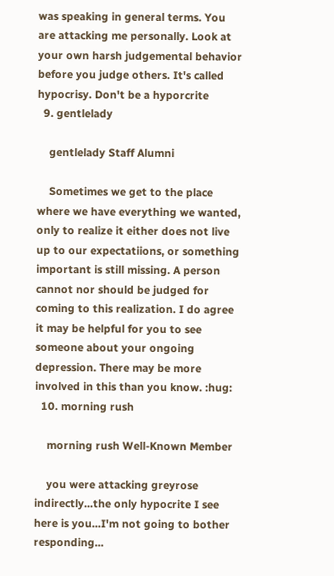was speaking in general terms. You are attacking me personally. Look at your own harsh judgemental behavior before you judge others. It's called hypocrisy. Don't be a hyporcrite
  9. gentlelady

    gentlelady Staff Alumni

    Sometimes we get to the place where we have everything we wanted, only to realize it either does not live up to our expectatiions, or something important is still missing. A person cannot nor should be judged for coming to this realization. I do agree it may be helpful for you to see someone about your ongoing depression. There may be more involved in this than you know. :hug:
  10. morning rush

    morning rush Well-Known Member

    you were attacking greyrose indirectly...the only hypocrite I see here is you...I'm not going to bother responding...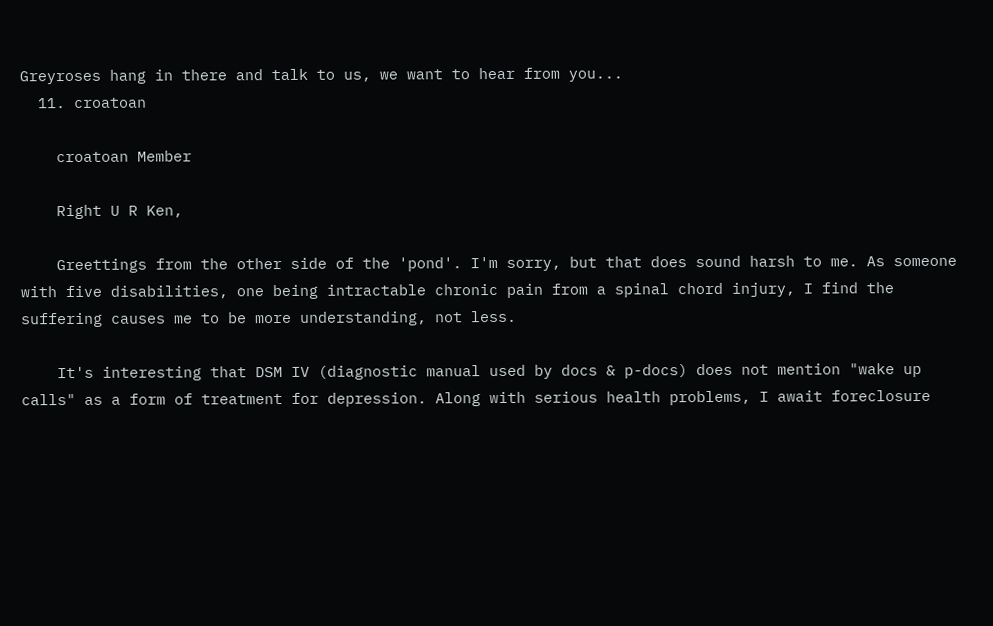Greyroses hang in there and talk to us, we want to hear from you...
  11. croatoan

    croatoan Member

    Right U R Ken,

    Greettings from the other side of the 'pond'. I'm sorry, but that does sound harsh to me. As someone with five disabilities, one being intractable chronic pain from a spinal chord injury, I find the suffering causes me to be more understanding, not less.

    It's interesting that DSM IV (diagnostic manual used by docs & p-docs) does not mention "wake up calls" as a form of treatment for depression. Along with serious health problems, I await foreclosure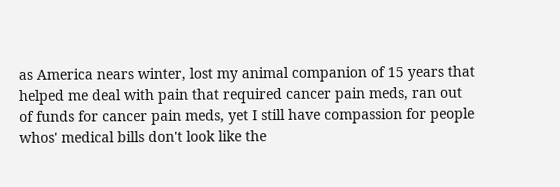as America nears winter, lost my animal companion of 15 years that helped me deal with pain that required cancer pain meds, ran out of funds for cancer pain meds, yet I still have compassion for people whos' medical bills don't look like the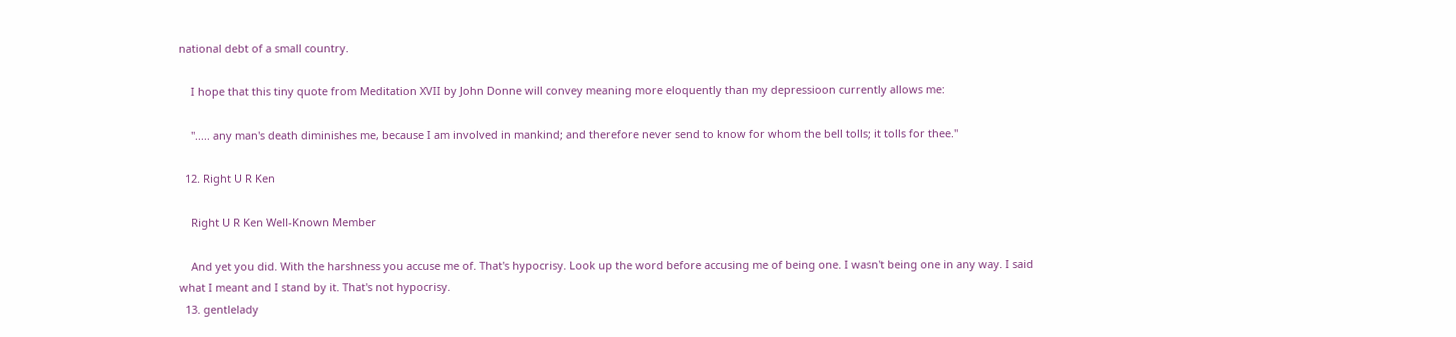national debt of a small country.

    I hope that this tiny quote from Meditation XVII by John Donne will convey meaning more eloquently than my depressioon currently allows me:

    "..... any man's death diminishes me, because I am involved in mankind; and therefore never send to know for whom the bell tolls; it tolls for thee."

  12. Right U R Ken

    Right U R Ken Well-Known Member

    And yet you did. With the harshness you accuse me of. That's hypocrisy. Look up the word before accusing me of being one. I wasn't being one in any way. I said what I meant and I stand by it. That's not hypocrisy.
  13. gentlelady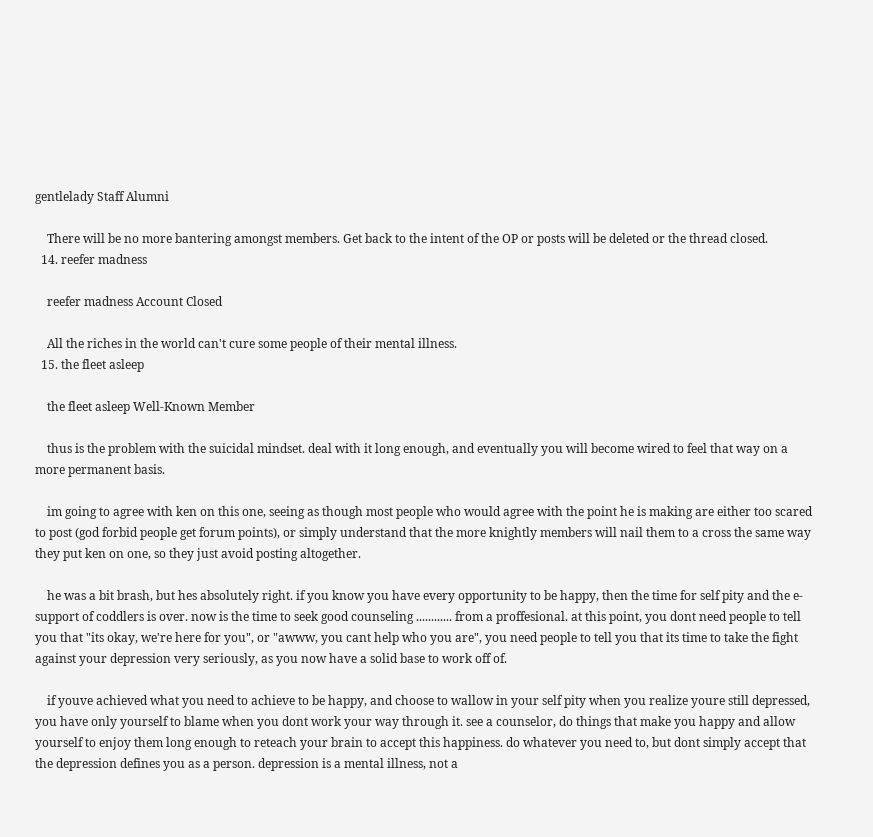gentlelady Staff Alumni

    There will be no more bantering amongst members. Get back to the intent of the OP or posts will be deleted or the thread closed.
  14. reefer madness

    reefer madness Account Closed

    All the riches in the world can't cure some people of their mental illness.
  15. the fleet asleep

    the fleet asleep Well-Known Member

    thus is the problem with the suicidal mindset. deal with it long enough, and eventually you will become wired to feel that way on a more permanent basis.

    im going to agree with ken on this one, seeing as though most people who would agree with the point he is making are either too scared to post (god forbid people get forum points), or simply understand that the more knightly members will nail them to a cross the same way they put ken on one, so they just avoid posting altogether.

    he was a bit brash, but hes absolutely right. if you know you have every opportunity to be happy, then the time for self pity and the e-support of coddlers is over. now is the time to seek good counseling ............ from a proffesional. at this point, you dont need people to tell you that "its okay, we're here for you", or "awww, you cant help who you are", you need people to tell you that its time to take the fight against your depression very seriously, as you now have a solid base to work off of.

    if youve achieved what you need to achieve to be happy, and choose to wallow in your self pity when you realize youre still depressed, you have only yourself to blame when you dont work your way through it. see a counselor, do things that make you happy and allow yourself to enjoy them long enough to reteach your brain to accept this happiness. do whatever you need to, but dont simply accept that the depression defines you as a person. depression is a mental illness, not a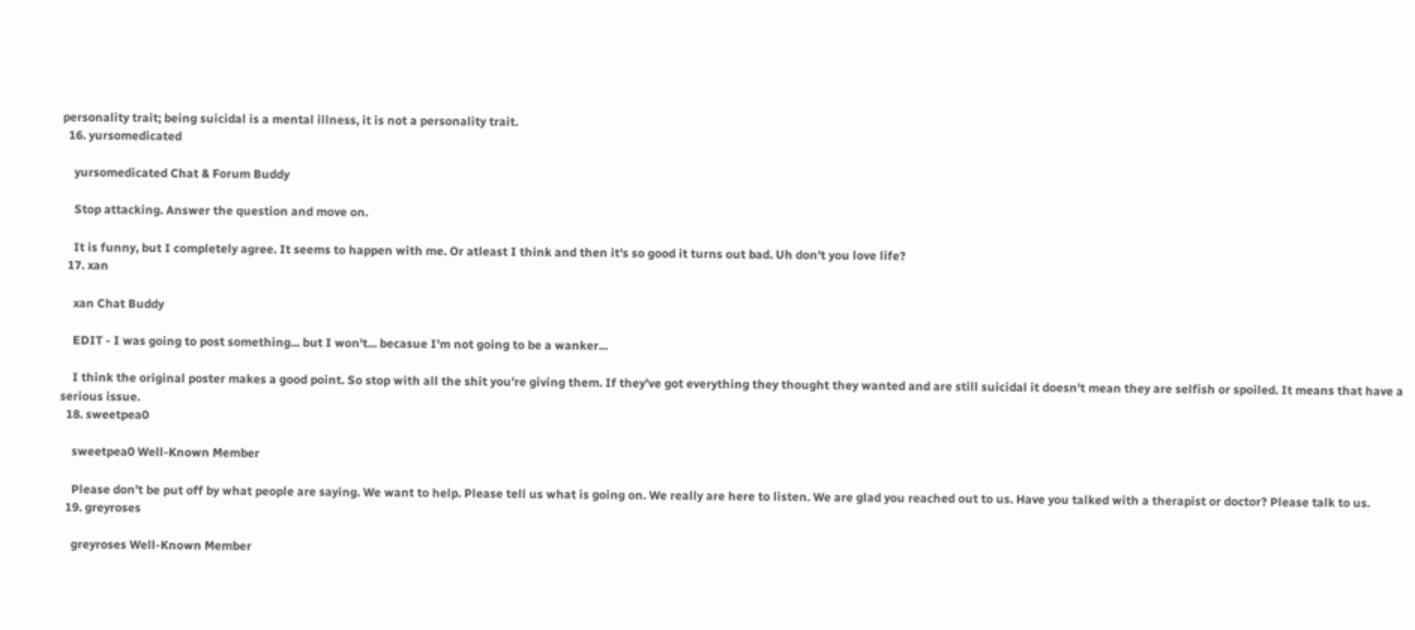personality trait; being suicidal is a mental illness, it is not a personality trait.
  16. yursomedicated

    yursomedicated Chat & Forum Buddy

    Stop attacking. Answer the question and move on.

    It is funny, but I completely agree. It seems to happen with me. Or atleast I think and then it's so good it turns out bad. Uh don't you love life?
  17. xan

    xan Chat Buddy

    EDIT - I was going to post something... but I won't... becasue I'm not going to be a wanker...

    I think the original poster makes a good point. So stop with all the shit you're giving them. If they've got everything they thought they wanted and are still suicidal it doesn't mean they are selfish or spoiled. It means that have a serious issue.
  18. sweetpea0

    sweetpea0 Well-Known Member

    Please don't be put off by what people are saying. We want to help. Please tell us what is going on. We really are here to listen. We are glad you reached out to us. Have you talked with a therapist or doctor? Please talk to us.
  19. greyroses

    greyroses Well-Known Member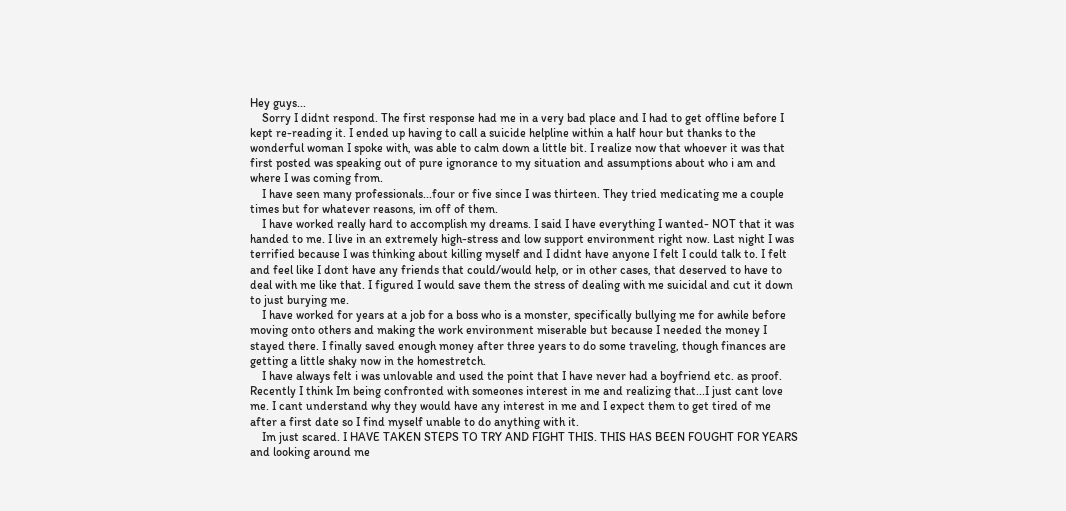Hey guys...
    Sorry I didnt respond. The first response had me in a very bad place and I had to get offline before I kept re-reading it. I ended up having to call a suicide helpline within a half hour but thanks to the wonderful woman I spoke with, was able to calm down a little bit. I realize now that whoever it was that first posted was speaking out of pure ignorance to my situation and assumptions about who i am and where I was coming from.
    I have seen many professionals...four or five since I was thirteen. They tried medicating me a couple times but for whatever reasons, im off of them.
    I have worked really hard to accomplish my dreams. I said I have everything I wanted- NOT that it was handed to me. I live in an extremely high-stress and low support environment right now. Last night I was terrified because I was thinking about killing myself and I didnt have anyone I felt I could talk to. I felt and feel like I dont have any friends that could/would help, or in other cases, that deserved to have to deal with me like that. I figured I would save them the stress of dealing with me suicidal and cut it down to just burying me.
    I have worked for years at a job for a boss who is a monster, specifically bullying me for awhile before moving onto others and making the work environment miserable but because I needed the money I stayed there. I finally saved enough money after three years to do some traveling, though finances are getting a little shaky now in the homestretch.
    I have always felt i was unlovable and used the point that I have never had a boyfriend etc. as proof. Recently I think Im being confronted with someones interest in me and realizing that...I just cant love me. I cant understand why they would have any interest in me and I expect them to get tired of me after a first date so I find myself unable to do anything with it.
    Im just scared. I HAVE TAKEN STEPS TO TRY AND FIGHT THIS. THIS HAS BEEN FOUGHT FOR YEARS and looking around me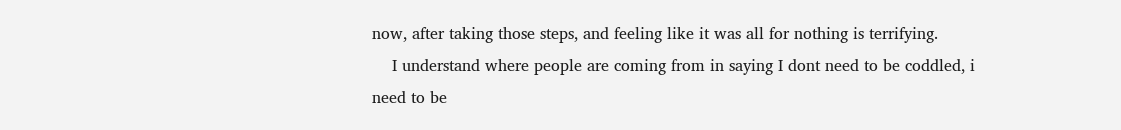now, after taking those steps, and feeling like it was all for nothing is terrifying.
    I understand where people are coming from in saying I dont need to be coddled, i need to be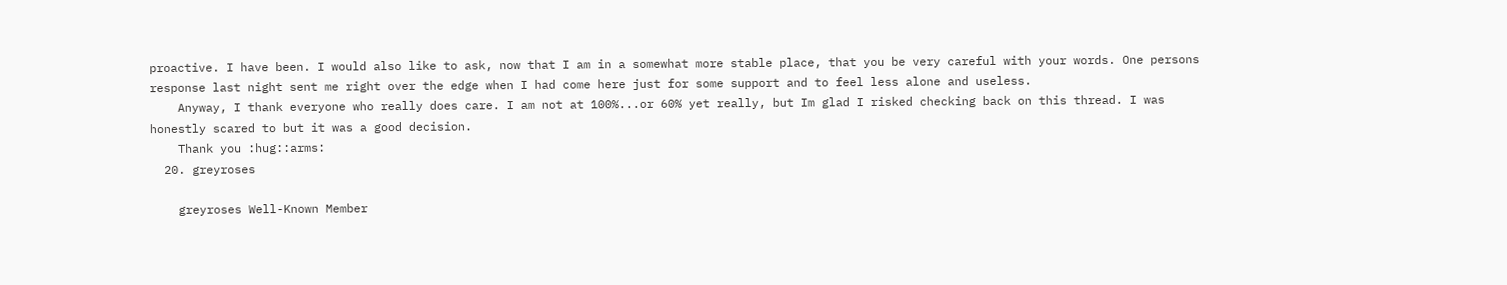proactive. I have been. I would also like to ask, now that I am in a somewhat more stable place, that you be very careful with your words. One persons response last night sent me right over the edge when I had come here just for some support and to feel less alone and useless.
    Anyway, I thank everyone who really does care. I am not at 100%...or 60% yet really, but Im glad I risked checking back on this thread. I was honestly scared to but it was a good decision.
    Thank you :hug::arms:
  20. greyroses

    greyroses Well-Known Member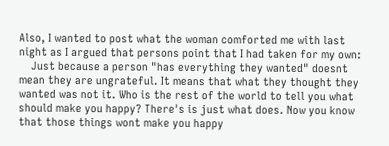Also, I wanted to post what the woman comforted me with last night as I argued that persons point that I had taken for my own:
    Just because a person "has everything they wanted" doesnt mean they are ungrateful. It means that what they thought they wanted was not it. Who is the rest of the world to tell you what should make you happy? There's is just what does. Now you know that those things wont make you happy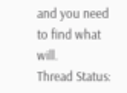and you need to find what will.
Thread Status: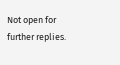Not open for further replies.